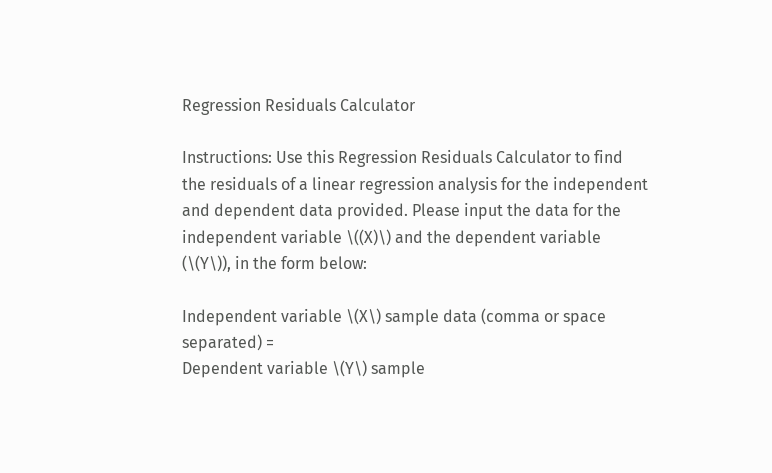Regression Residuals Calculator

Instructions: Use this Regression Residuals Calculator to find the residuals of a linear regression analysis for the independent and dependent data provided. Please input the data for the independent variable \((X)\) and the dependent variable (\(Y\)), in the form below:

Independent variable \(X\) sample data (comma or space separated) =
Dependent variable \(Y\) sample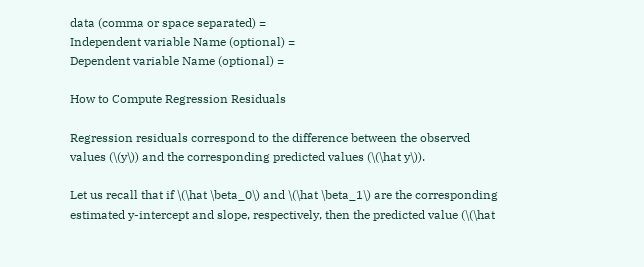data (comma or space separated) =
Independent variable Name (optional) =
Dependent variable Name (optional) =

How to Compute Regression Residuals

Regression residuals correspond to the difference between the observed values (\(y\)) and the corresponding predicted values (\(\hat y\)).

Let us recall that if \(\hat \beta_0\) and \(\hat \beta_1\) are the corresponding estimated y-intercept and slope, respectively, then the predicted value (\(\hat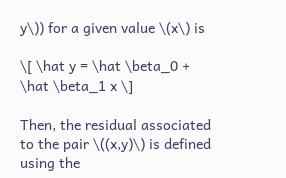y\)) for a given value \(x\) is

\[ \hat y = \hat \beta_0 + \hat \beta_1 x \]

Then, the residual associated to the pair \((x,y)\) is defined using the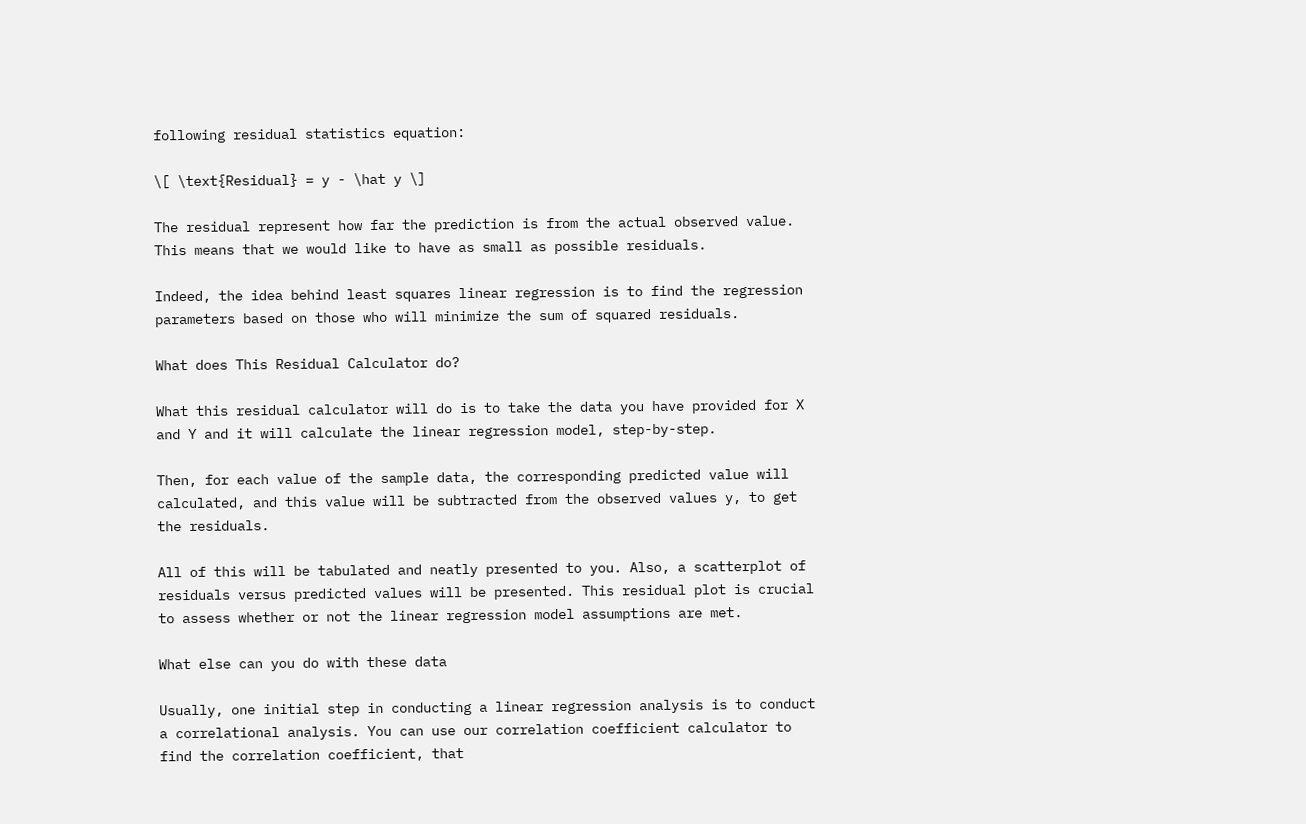following residual statistics equation:

\[ \text{Residual} = y - \hat y \]

The residual represent how far the prediction is from the actual observed value. This means that we would like to have as small as possible residuals.

Indeed, the idea behind least squares linear regression is to find the regression parameters based on those who will minimize the sum of squared residuals.

What does This Residual Calculator do?

What this residual calculator will do is to take the data you have provided for X and Y and it will calculate the linear regression model, step-by-step.

Then, for each value of the sample data, the corresponding predicted value will calculated, and this value will be subtracted from the observed values y, to get the residuals.

All of this will be tabulated and neatly presented to you. Also, a scatterplot of residuals versus predicted values will be presented. This residual plot is crucial to assess whether or not the linear regression model assumptions are met.

What else can you do with these data

Usually, one initial step in conducting a linear regression analysis is to conduct a correlational analysis. You can use our correlation coefficient calculator to find the correlation coefficient, that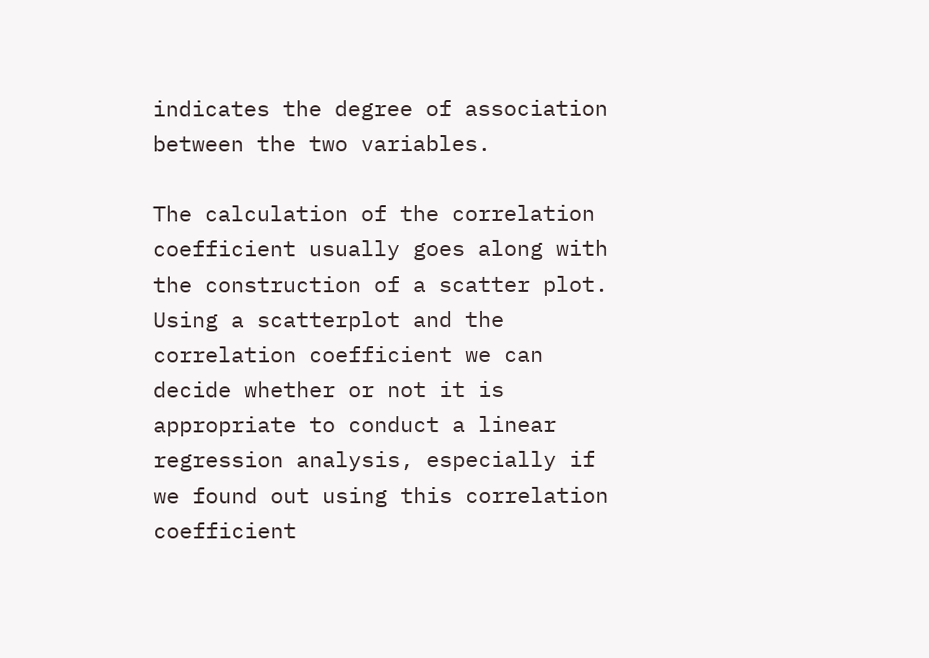indicates the degree of association between the two variables.

The calculation of the correlation coefficient usually goes along with the construction of a scatter plot. Using a scatterplot and the correlation coefficient we can decide whether or not it is appropriate to conduct a linear regression analysis, especially if we found out using this correlation coefficient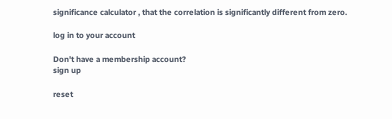significance calculator , that the correlation is significantly different from zero.

log in to your account

Don't have a membership account?
sign up

reset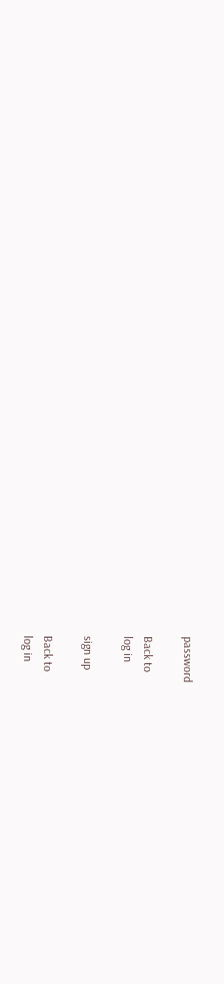password

Back to
log in

sign up

Back to
log in